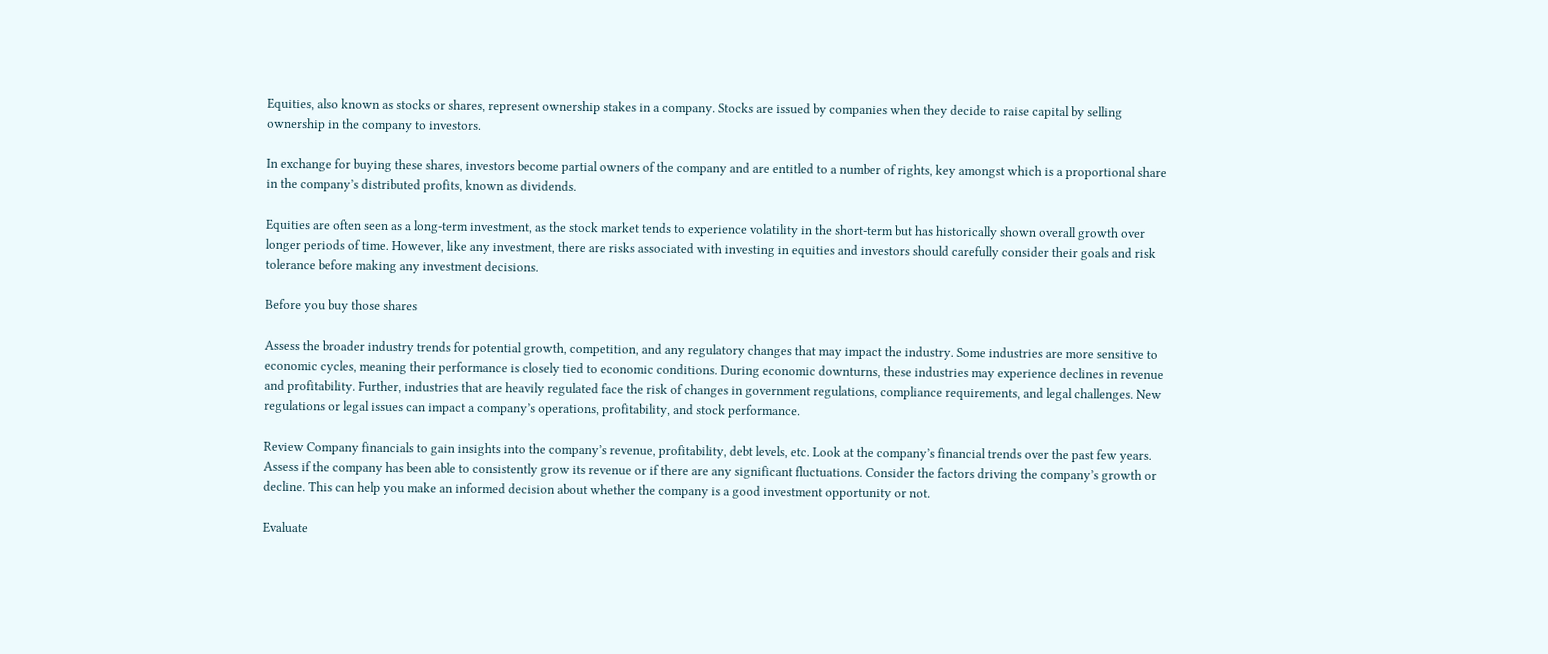Equities, also known as stocks or shares, represent ownership stakes in a company. Stocks are issued by companies when they decide to raise capital by selling ownership in the company to investors.

In exchange for buying these shares, investors become partial owners of the company and are entitled to a number of rights, key amongst which is a proportional share in the company’s distributed profits, known as dividends.

Equities are often seen as a long-term investment, as the stock market tends to experience volatility in the short-term but has historically shown overall growth over longer periods of time. However, like any investment, there are risks associated with investing in equities and investors should carefully consider their goals and risk tolerance before making any investment decisions.

Before you buy those shares

Assess the broader industry trends for potential growth, competition, and any regulatory changes that may impact the industry. Some industries are more sensitive to economic cycles, meaning their performance is closely tied to economic conditions. During economic downturns, these industries may experience declines in revenue and profitability. Further, industries that are heavily regulated face the risk of changes in government regulations, compliance requirements, and legal challenges. New regulations or legal issues can impact a company’s operations, profitability, and stock performance.

Review Company financials to gain insights into the company’s revenue, profitability, debt levels, etc. Look at the company’s financial trends over the past few years. Assess if the company has been able to consistently grow its revenue or if there are any significant fluctuations. Consider the factors driving the company’s growth or decline. This can help you make an informed decision about whether the company is a good investment opportunity or not.

Evaluate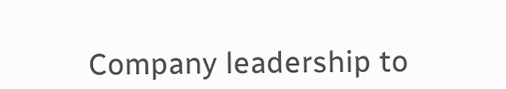Company leadership to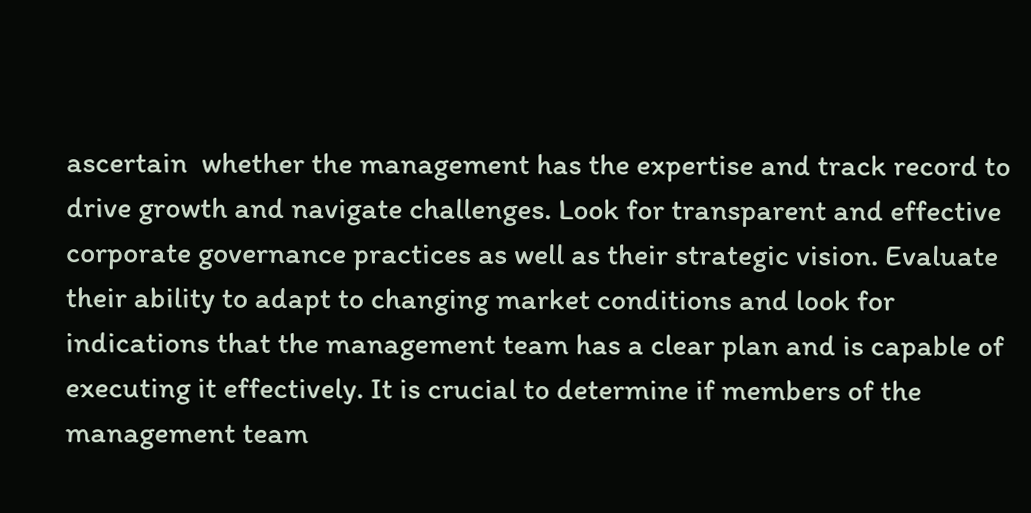ascertain  whether the management has the expertise and track record to drive growth and navigate challenges. Look for transparent and effective corporate governance practices as well as their strategic vision. Evaluate their ability to adapt to changing market conditions and look for indications that the management team has a clear plan and is capable of executing it effectively. It is crucial to determine if members of the management team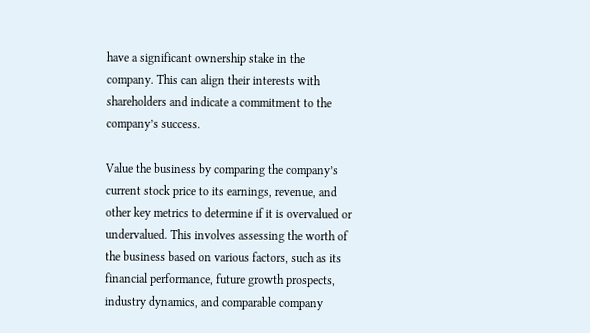have a significant ownership stake in the company. This can align their interests with shareholders and indicate a commitment to the company’s success.

Value the business by comparing the company’s current stock price to its earnings, revenue, and other key metrics to determine if it is overvalued or undervalued. This involves assessing the worth of the business based on various factors, such as its financial performance, future growth prospects, industry dynamics, and comparable company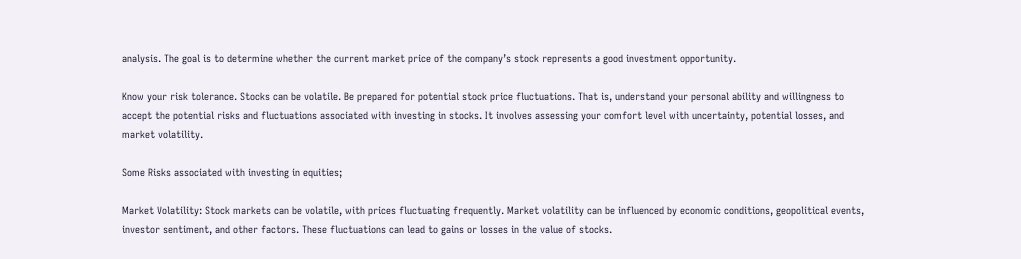analysis. The goal is to determine whether the current market price of the company’s stock represents a good investment opportunity.

Know your risk tolerance. Stocks can be volatile. Be prepared for potential stock price fluctuations. That is, understand your personal ability and willingness to accept the potential risks and fluctuations associated with investing in stocks. It involves assessing your comfort level with uncertainty, potential losses, and market volatility.

Some Risks associated with investing in equities;

Market Volatility: Stock markets can be volatile, with prices fluctuating frequently. Market volatility can be influenced by economic conditions, geopolitical events, investor sentiment, and other factors. These fluctuations can lead to gains or losses in the value of stocks.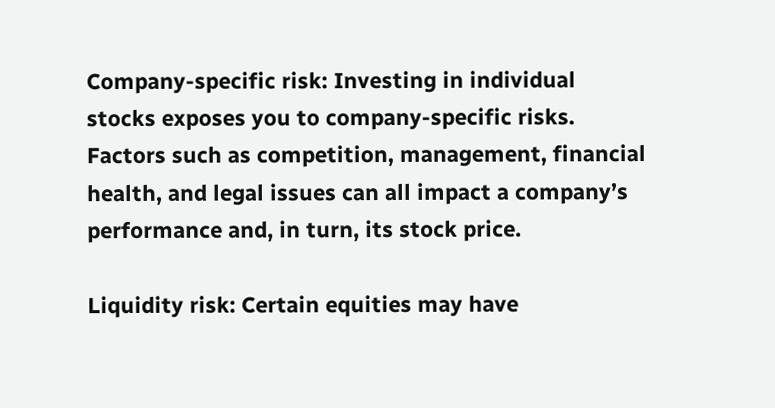Company-specific risk: Investing in individual stocks exposes you to company-specific risks. Factors such as competition, management, financial health, and legal issues can all impact a company’s performance and, in turn, its stock price.

Liquidity risk: Certain equities may have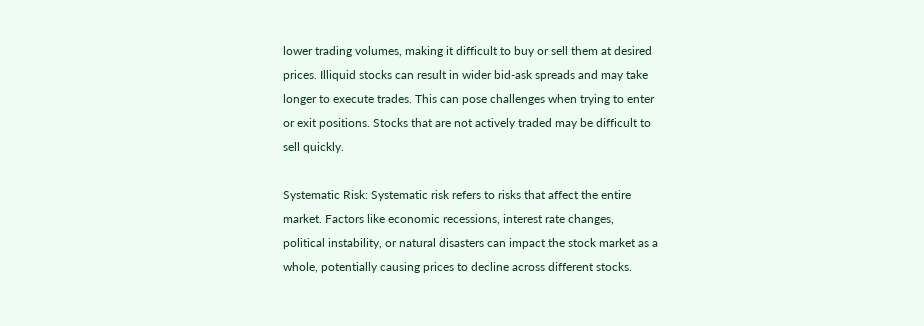lower trading volumes, making it difficult to buy or sell them at desired prices. Illiquid stocks can result in wider bid-ask spreads and may take longer to execute trades. This can pose challenges when trying to enter or exit positions. Stocks that are not actively traded may be difficult to sell quickly.

Systematic Risk: Systematic risk refers to risks that affect the entire market. Factors like economic recessions, interest rate changes, political instability, or natural disasters can impact the stock market as a whole, potentially causing prices to decline across different stocks.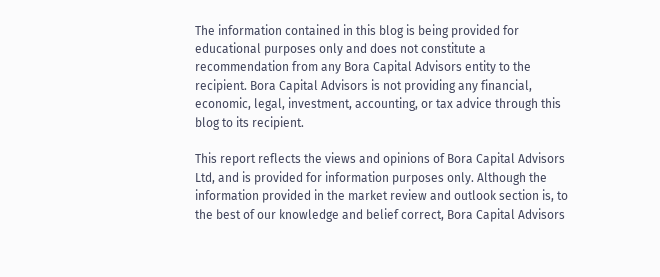The information contained in this blog is being provided for educational purposes only and does not constitute a recommendation from any Bora Capital Advisors entity to the recipient. Bora Capital Advisors is not providing any financial, economic, legal, investment, accounting, or tax advice through this blog to its recipient.

This report reflects the views and opinions of Bora Capital Advisors Ltd, and is provided for information purposes only. Although the information provided in the market review and outlook section is, to the best of our knowledge and belief correct, Bora Capital Advisors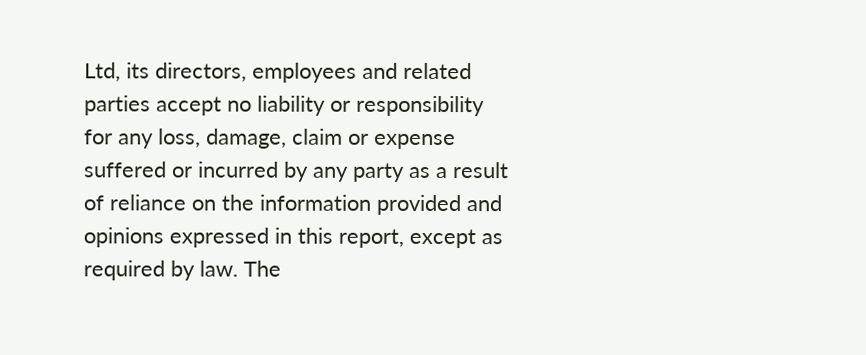Ltd, its directors, employees and related parties accept no liability or responsibility for any loss, damage, claim or expense suffered or incurred by any party as a result of reliance on the information provided and opinions expressed in this report, except as required by law. The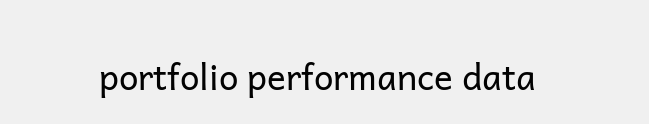portfolio performance data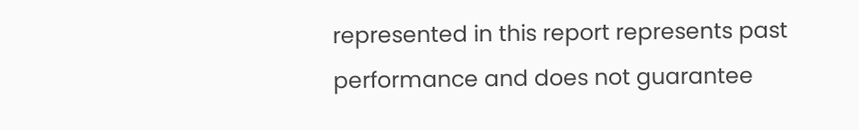represented in this report represents past performance and does not guarantee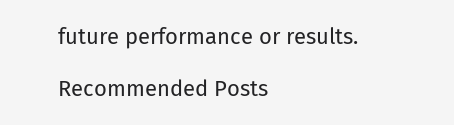future performance or results.

Recommended Posts